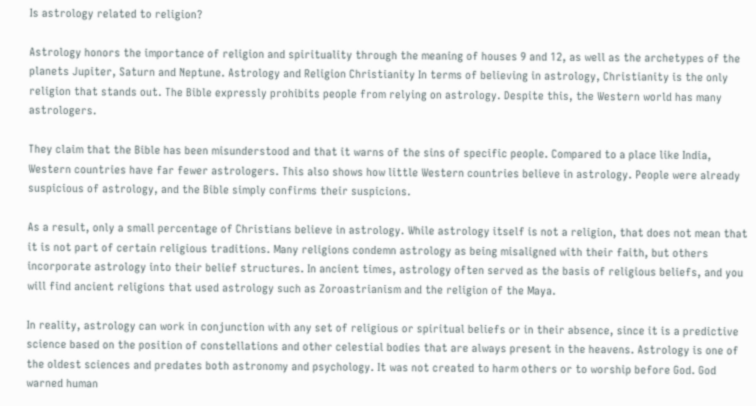Is astrology related to religion?

Astrology honors the importance of religion and spirituality through the meaning of houses 9 and 12, as well as the archetypes of the planets Jupiter, Saturn and Neptune. Astrology and Religion Christianity In terms of believing in astrology, Christianity is the only religion that stands out. The Bible expressly prohibits people from relying on astrology. Despite this, the Western world has many astrologers.

They claim that the Bible has been misunderstood and that it warns of the sins of specific people. Compared to a place like India, Western countries have far fewer astrologers. This also shows how little Western countries believe in astrology. People were already suspicious of astrology, and the Bible simply confirms their suspicions.

As a result, only a small percentage of Christians believe in astrology. While astrology itself is not a religion, that does not mean that it is not part of certain religious traditions. Many religions condemn astrology as being misaligned with their faith, but others incorporate astrology into their belief structures. In ancient times, astrology often served as the basis of religious beliefs, and you will find ancient religions that used astrology such as Zoroastrianism and the religion of the Maya.

In reality, astrology can work in conjunction with any set of religious or spiritual beliefs or in their absence, since it is a predictive science based on the position of constellations and other celestial bodies that are always present in the heavens. Astrology is one of the oldest sciences and predates both astronomy and psychology. It was not created to harm others or to worship before God. God warned human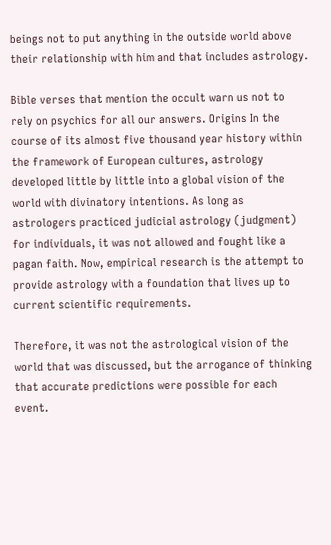beings not to put anything in the outside world above their relationship with him and that includes astrology.

Bible verses that mention the occult warn us not to rely on psychics for all our answers. Origins In the course of its almost five thousand year history within the framework of European cultures, astrology developed little by little into a global vision of the world with divinatory intentions. As long as astrologers practiced judicial astrology (judgment) for individuals, it was not allowed and fought like a pagan faith. Now, empirical research is the attempt to provide astrology with a foundation that lives up to current scientific requirements.

Therefore, it was not the astrological vision of the world that was discussed, but the arrogance of thinking that accurate predictions were possible for each event.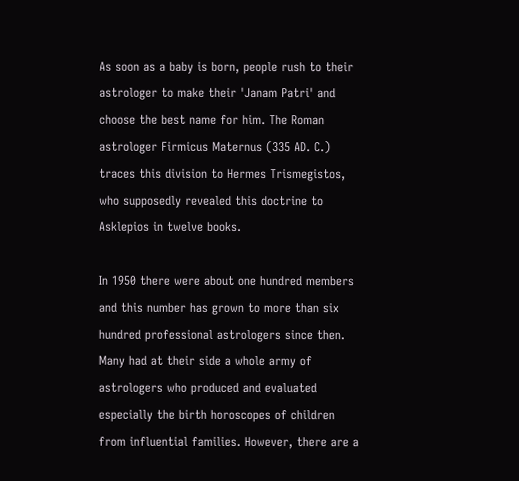As soon as a baby is born, people rush to their astrologer to make their 'Janam Patri' and choose the best name for him. The Roman astrologer Firmicus Maternus (335 AD. C.) traces this division to Hermes Trismegistos, who supposedly revealed this doctrine to Asklepios in twelve books.

In 1950 there were about one hundred members and this number has grown to more than six hundred professional astrologers since then. Many had at their side a whole army of astrologers who produced and evaluated especially the birth horoscopes of children from influential families. However, there are a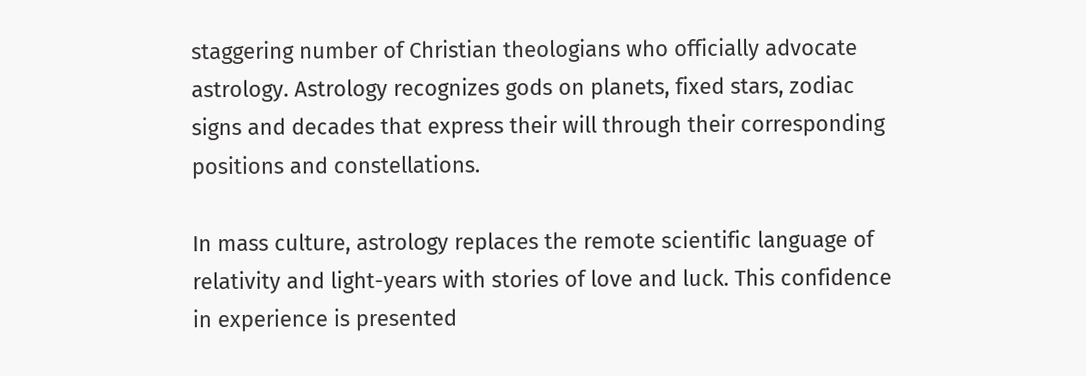staggering number of Christian theologians who officially advocate astrology. Astrology recognizes gods on planets, fixed stars, zodiac signs and decades that express their will through their corresponding positions and constellations.

In mass culture, astrology replaces the remote scientific language of relativity and light-years with stories of love and luck. This confidence in experience is presented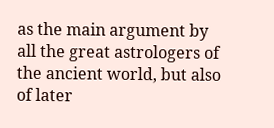as the main argument by all the great astrologers of the ancient world, but also of later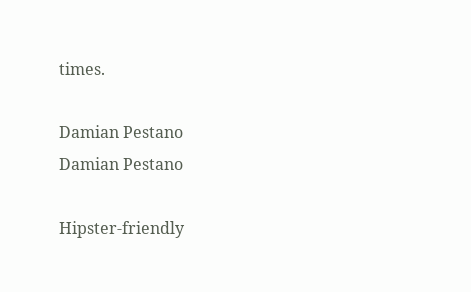times.

Damian Pestano
Damian Pestano

Hipster-friendly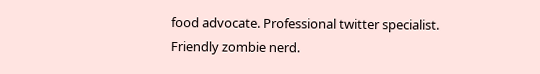food advocate. Professional twitter specialist. Friendly zombie nerd.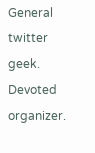General twitter geek. Devoted organizer.